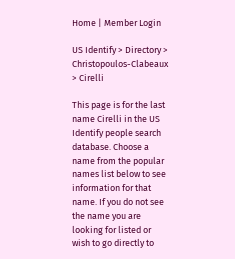Home | Member Login

US Identify > Directory > Christopoulos-Clabeaux > Cirelli

This page is for the last name Cirelli in the US Identify people search database. Choose a name from the popular names list below to see information for that name. If you do not see the name you are looking for listed or wish to go directly to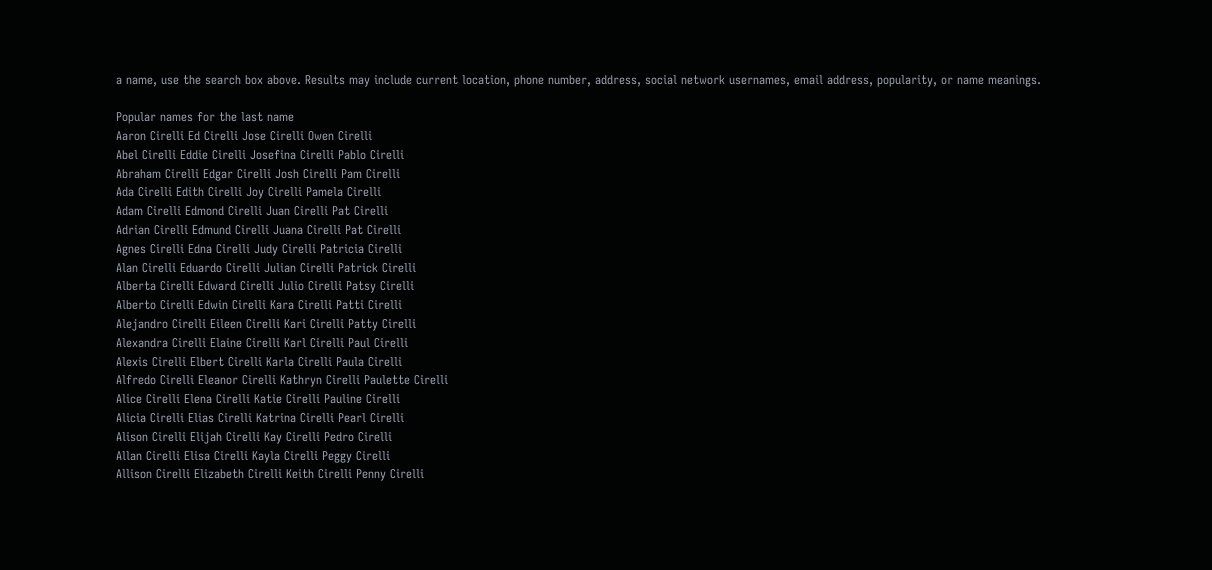a name, use the search box above. Results may include current location, phone number, address, social network usernames, email address, popularity, or name meanings.

Popular names for the last name
Aaron Cirelli Ed Cirelli Jose Cirelli Owen Cirelli
Abel Cirelli Eddie Cirelli Josefina Cirelli Pablo Cirelli
Abraham Cirelli Edgar Cirelli Josh Cirelli Pam Cirelli
Ada Cirelli Edith Cirelli Joy Cirelli Pamela Cirelli
Adam Cirelli Edmond Cirelli Juan Cirelli Pat Cirelli
Adrian Cirelli Edmund Cirelli Juana Cirelli Pat Cirelli
Agnes Cirelli Edna Cirelli Judy Cirelli Patricia Cirelli
Alan Cirelli Eduardo Cirelli Julian Cirelli Patrick Cirelli
Alberta Cirelli Edward Cirelli Julio Cirelli Patsy Cirelli
Alberto Cirelli Edwin Cirelli Kara Cirelli Patti Cirelli
Alejandro Cirelli Eileen Cirelli Kari Cirelli Patty Cirelli
Alexandra Cirelli Elaine Cirelli Karl Cirelli Paul Cirelli
Alexis Cirelli Elbert Cirelli Karla Cirelli Paula Cirelli
Alfredo Cirelli Eleanor Cirelli Kathryn Cirelli Paulette Cirelli
Alice Cirelli Elena Cirelli Katie Cirelli Pauline Cirelli
Alicia Cirelli Elias Cirelli Katrina Cirelli Pearl Cirelli
Alison Cirelli Elijah Cirelli Kay Cirelli Pedro Cirelli
Allan Cirelli Elisa Cirelli Kayla Cirelli Peggy Cirelli
Allison Cirelli Elizabeth Cirelli Keith Cirelli Penny Cirelli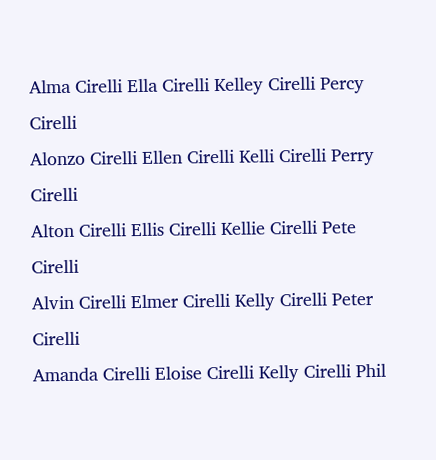Alma Cirelli Ella Cirelli Kelley Cirelli Percy Cirelli
Alonzo Cirelli Ellen Cirelli Kelli Cirelli Perry Cirelli
Alton Cirelli Ellis Cirelli Kellie Cirelli Pete Cirelli
Alvin Cirelli Elmer Cirelli Kelly Cirelli Peter Cirelli
Amanda Cirelli Eloise Cirelli Kelly Cirelli Phil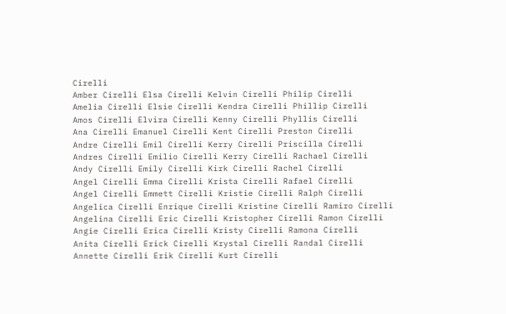Cirelli
Amber Cirelli Elsa Cirelli Kelvin Cirelli Philip Cirelli
Amelia Cirelli Elsie Cirelli Kendra Cirelli Phillip Cirelli
Amos Cirelli Elvira Cirelli Kenny Cirelli Phyllis Cirelli
Ana Cirelli Emanuel Cirelli Kent Cirelli Preston Cirelli
Andre Cirelli Emil Cirelli Kerry Cirelli Priscilla Cirelli
Andres Cirelli Emilio Cirelli Kerry Cirelli Rachael Cirelli
Andy Cirelli Emily Cirelli Kirk Cirelli Rachel Cirelli
Angel Cirelli Emma Cirelli Krista Cirelli Rafael Cirelli
Angel Cirelli Emmett Cirelli Kristie Cirelli Ralph Cirelli
Angelica Cirelli Enrique Cirelli Kristine Cirelli Ramiro Cirelli
Angelina Cirelli Eric Cirelli Kristopher Cirelli Ramon Cirelli
Angie Cirelli Erica Cirelli Kristy Cirelli Ramona Cirelli
Anita Cirelli Erick Cirelli Krystal Cirelli Randal Cirelli
Annette Cirelli Erik Cirelli Kurt Cirelli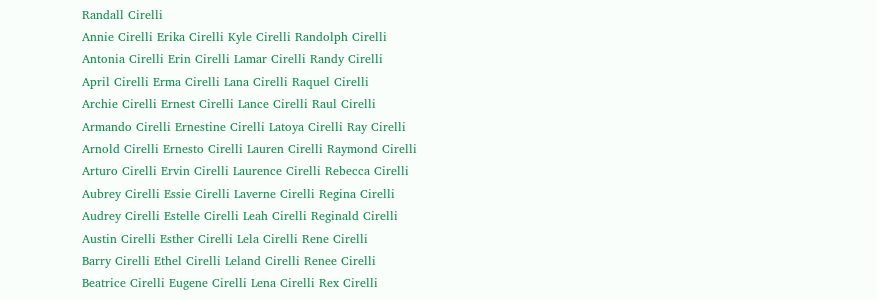Randall Cirelli
Annie Cirelli Erika Cirelli Kyle Cirelli Randolph Cirelli
Antonia Cirelli Erin Cirelli Lamar Cirelli Randy Cirelli
April Cirelli Erma Cirelli Lana Cirelli Raquel Cirelli
Archie Cirelli Ernest Cirelli Lance Cirelli Raul Cirelli
Armando Cirelli Ernestine Cirelli Latoya Cirelli Ray Cirelli
Arnold Cirelli Ernesto Cirelli Lauren Cirelli Raymond Cirelli
Arturo Cirelli Ervin Cirelli Laurence Cirelli Rebecca Cirelli
Aubrey Cirelli Essie Cirelli Laverne Cirelli Regina Cirelli
Audrey Cirelli Estelle Cirelli Leah Cirelli Reginald Cirelli
Austin Cirelli Esther Cirelli Lela Cirelli Rene Cirelli
Barry Cirelli Ethel Cirelli Leland Cirelli Renee Cirelli
Beatrice Cirelli Eugene Cirelli Lena Cirelli Rex Cirelli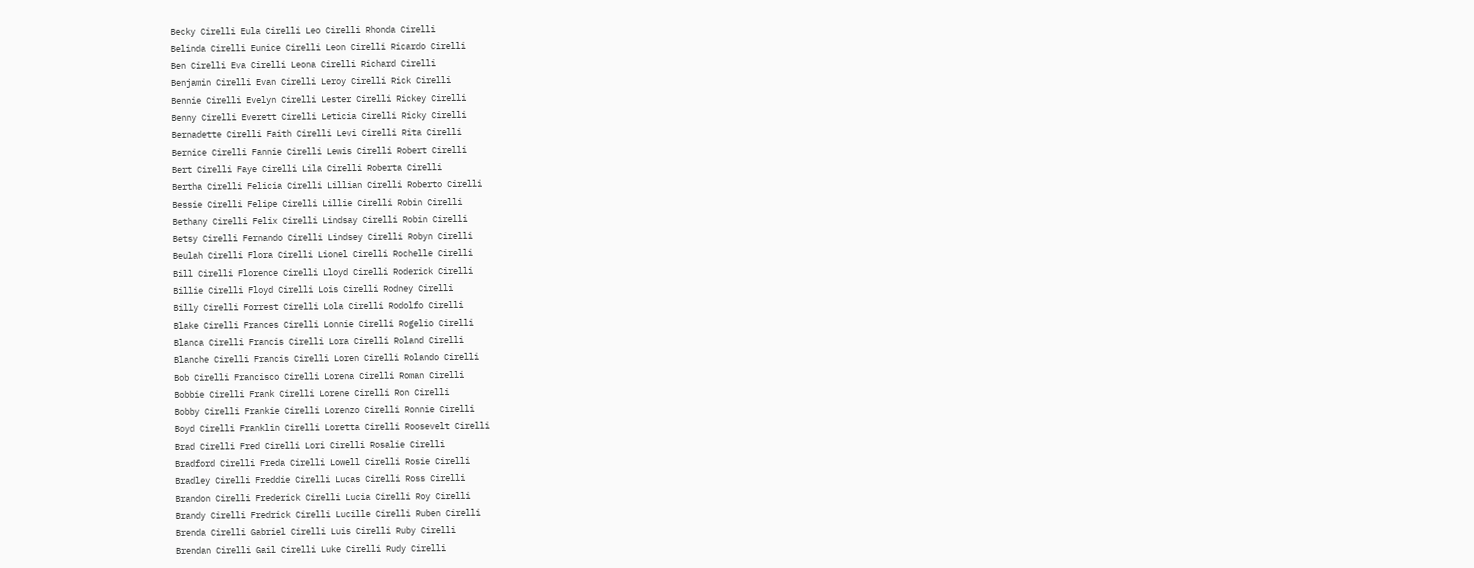Becky Cirelli Eula Cirelli Leo Cirelli Rhonda Cirelli
Belinda Cirelli Eunice Cirelli Leon Cirelli Ricardo Cirelli
Ben Cirelli Eva Cirelli Leona Cirelli Richard Cirelli
Benjamin Cirelli Evan Cirelli Leroy Cirelli Rick Cirelli
Bennie Cirelli Evelyn Cirelli Lester Cirelli Rickey Cirelli
Benny Cirelli Everett Cirelli Leticia Cirelli Ricky Cirelli
Bernadette Cirelli Faith Cirelli Levi Cirelli Rita Cirelli
Bernice Cirelli Fannie Cirelli Lewis Cirelli Robert Cirelli
Bert Cirelli Faye Cirelli Lila Cirelli Roberta Cirelli
Bertha Cirelli Felicia Cirelli Lillian Cirelli Roberto Cirelli
Bessie Cirelli Felipe Cirelli Lillie Cirelli Robin Cirelli
Bethany Cirelli Felix Cirelli Lindsay Cirelli Robin Cirelli
Betsy Cirelli Fernando Cirelli Lindsey Cirelli Robyn Cirelli
Beulah Cirelli Flora Cirelli Lionel Cirelli Rochelle Cirelli
Bill Cirelli Florence Cirelli Lloyd Cirelli Roderick Cirelli
Billie Cirelli Floyd Cirelli Lois Cirelli Rodney Cirelli
Billy Cirelli Forrest Cirelli Lola Cirelli Rodolfo Cirelli
Blake Cirelli Frances Cirelli Lonnie Cirelli Rogelio Cirelli
Blanca Cirelli Francis Cirelli Lora Cirelli Roland Cirelli
Blanche Cirelli Francis Cirelli Loren Cirelli Rolando Cirelli
Bob Cirelli Francisco Cirelli Lorena Cirelli Roman Cirelli
Bobbie Cirelli Frank Cirelli Lorene Cirelli Ron Cirelli
Bobby Cirelli Frankie Cirelli Lorenzo Cirelli Ronnie Cirelli
Boyd Cirelli Franklin Cirelli Loretta Cirelli Roosevelt Cirelli
Brad Cirelli Fred Cirelli Lori Cirelli Rosalie Cirelli
Bradford Cirelli Freda Cirelli Lowell Cirelli Rosie Cirelli
Bradley Cirelli Freddie Cirelli Lucas Cirelli Ross Cirelli
Brandon Cirelli Frederick Cirelli Lucia Cirelli Roy Cirelli
Brandy Cirelli Fredrick Cirelli Lucille Cirelli Ruben Cirelli
Brenda Cirelli Gabriel Cirelli Luis Cirelli Ruby Cirelli
Brendan Cirelli Gail Cirelli Luke Cirelli Rudy Cirelli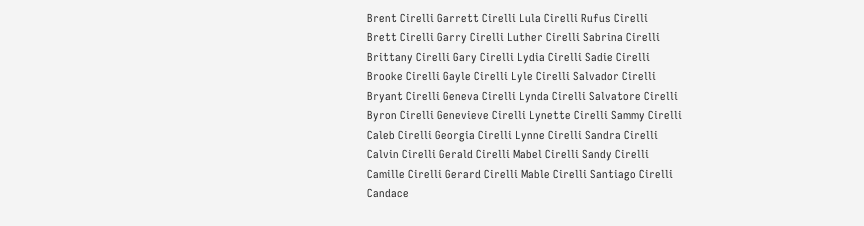Brent Cirelli Garrett Cirelli Lula Cirelli Rufus Cirelli
Brett Cirelli Garry Cirelli Luther Cirelli Sabrina Cirelli
Brittany Cirelli Gary Cirelli Lydia Cirelli Sadie Cirelli
Brooke Cirelli Gayle Cirelli Lyle Cirelli Salvador Cirelli
Bryant Cirelli Geneva Cirelli Lynda Cirelli Salvatore Cirelli
Byron Cirelli Genevieve Cirelli Lynette Cirelli Sammy Cirelli
Caleb Cirelli Georgia Cirelli Lynne Cirelli Sandra Cirelli
Calvin Cirelli Gerald Cirelli Mabel Cirelli Sandy Cirelli
Camille Cirelli Gerard Cirelli Mable Cirelli Santiago Cirelli
Candace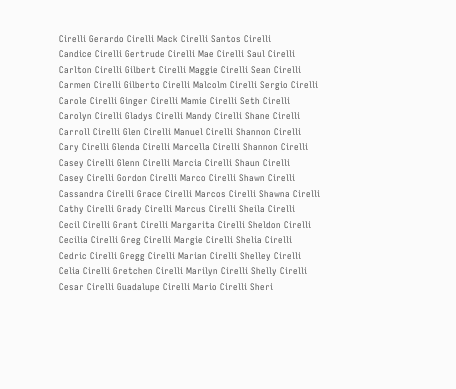Cirelli Gerardo Cirelli Mack Cirelli Santos Cirelli
Candice Cirelli Gertrude Cirelli Mae Cirelli Saul Cirelli
Carlton Cirelli Gilbert Cirelli Maggie Cirelli Sean Cirelli
Carmen Cirelli Gilberto Cirelli Malcolm Cirelli Sergio Cirelli
Carole Cirelli Ginger Cirelli Mamie Cirelli Seth Cirelli
Carolyn Cirelli Gladys Cirelli Mandy Cirelli Shane Cirelli
Carroll Cirelli Glen Cirelli Manuel Cirelli Shannon Cirelli
Cary Cirelli Glenda Cirelli Marcella Cirelli Shannon Cirelli
Casey Cirelli Glenn Cirelli Marcia Cirelli Shaun Cirelli
Casey Cirelli Gordon Cirelli Marco Cirelli Shawn Cirelli
Cassandra Cirelli Grace Cirelli Marcos Cirelli Shawna Cirelli
Cathy Cirelli Grady Cirelli Marcus Cirelli Sheila Cirelli
Cecil Cirelli Grant Cirelli Margarita Cirelli Sheldon Cirelli
Cecilia Cirelli Greg Cirelli Margie Cirelli Shelia Cirelli
Cedric Cirelli Gregg Cirelli Marian Cirelli Shelley Cirelli
Celia Cirelli Gretchen Cirelli Marilyn Cirelli Shelly Cirelli
Cesar Cirelli Guadalupe Cirelli Mario Cirelli Sheri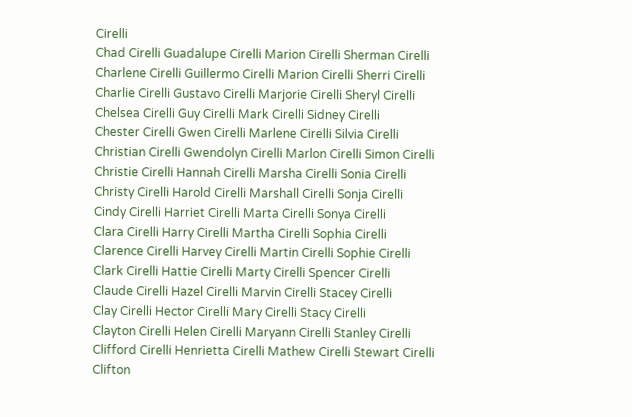Cirelli
Chad Cirelli Guadalupe Cirelli Marion Cirelli Sherman Cirelli
Charlene Cirelli Guillermo Cirelli Marion Cirelli Sherri Cirelli
Charlie Cirelli Gustavo Cirelli Marjorie Cirelli Sheryl Cirelli
Chelsea Cirelli Guy Cirelli Mark Cirelli Sidney Cirelli
Chester Cirelli Gwen Cirelli Marlene Cirelli Silvia Cirelli
Christian Cirelli Gwendolyn Cirelli Marlon Cirelli Simon Cirelli
Christie Cirelli Hannah Cirelli Marsha Cirelli Sonia Cirelli
Christy Cirelli Harold Cirelli Marshall Cirelli Sonja Cirelli
Cindy Cirelli Harriet Cirelli Marta Cirelli Sonya Cirelli
Clara Cirelli Harry Cirelli Martha Cirelli Sophia Cirelli
Clarence Cirelli Harvey Cirelli Martin Cirelli Sophie Cirelli
Clark Cirelli Hattie Cirelli Marty Cirelli Spencer Cirelli
Claude Cirelli Hazel Cirelli Marvin Cirelli Stacey Cirelli
Clay Cirelli Hector Cirelli Mary Cirelli Stacy Cirelli
Clayton Cirelli Helen Cirelli Maryann Cirelli Stanley Cirelli
Clifford Cirelli Henrietta Cirelli Mathew Cirelli Stewart Cirelli
Clifton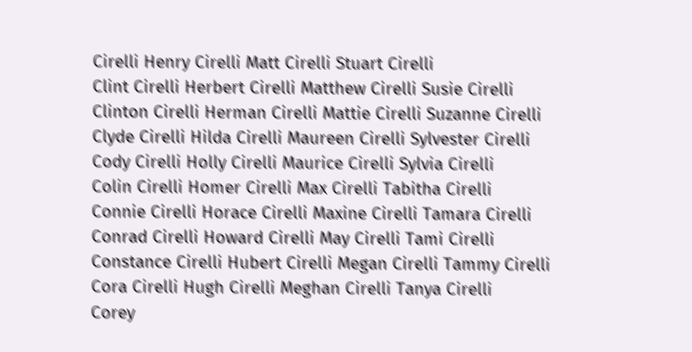Cirelli Henry Cirelli Matt Cirelli Stuart Cirelli
Clint Cirelli Herbert Cirelli Matthew Cirelli Susie Cirelli
Clinton Cirelli Herman Cirelli Mattie Cirelli Suzanne Cirelli
Clyde Cirelli Hilda Cirelli Maureen Cirelli Sylvester Cirelli
Cody Cirelli Holly Cirelli Maurice Cirelli Sylvia Cirelli
Colin Cirelli Homer Cirelli Max Cirelli Tabitha Cirelli
Connie Cirelli Horace Cirelli Maxine Cirelli Tamara Cirelli
Conrad Cirelli Howard Cirelli May Cirelli Tami Cirelli
Constance Cirelli Hubert Cirelli Megan Cirelli Tammy Cirelli
Cora Cirelli Hugh Cirelli Meghan Cirelli Tanya Cirelli
Corey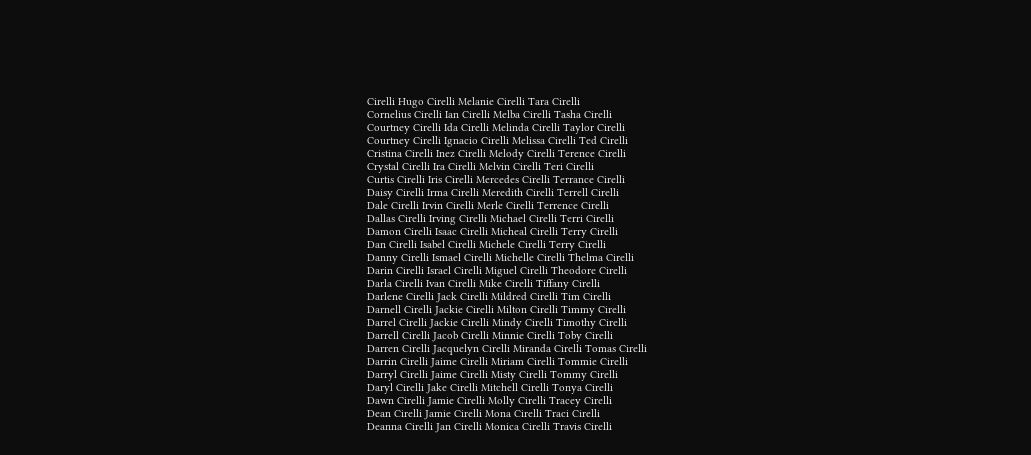Cirelli Hugo Cirelli Melanie Cirelli Tara Cirelli
Cornelius Cirelli Ian Cirelli Melba Cirelli Tasha Cirelli
Courtney Cirelli Ida Cirelli Melinda Cirelli Taylor Cirelli
Courtney Cirelli Ignacio Cirelli Melissa Cirelli Ted Cirelli
Cristina Cirelli Inez Cirelli Melody Cirelli Terence Cirelli
Crystal Cirelli Ira Cirelli Melvin Cirelli Teri Cirelli
Curtis Cirelli Iris Cirelli Mercedes Cirelli Terrance Cirelli
Daisy Cirelli Irma Cirelli Meredith Cirelli Terrell Cirelli
Dale Cirelli Irvin Cirelli Merle Cirelli Terrence Cirelli
Dallas Cirelli Irving Cirelli Michael Cirelli Terri Cirelli
Damon Cirelli Isaac Cirelli Micheal Cirelli Terry Cirelli
Dan Cirelli Isabel Cirelli Michele Cirelli Terry Cirelli
Danny Cirelli Ismael Cirelli Michelle Cirelli Thelma Cirelli
Darin Cirelli Israel Cirelli Miguel Cirelli Theodore Cirelli
Darla Cirelli Ivan Cirelli Mike Cirelli Tiffany Cirelli
Darlene Cirelli Jack Cirelli Mildred Cirelli Tim Cirelli
Darnell Cirelli Jackie Cirelli Milton Cirelli Timmy Cirelli
Darrel Cirelli Jackie Cirelli Mindy Cirelli Timothy Cirelli
Darrell Cirelli Jacob Cirelli Minnie Cirelli Toby Cirelli
Darren Cirelli Jacquelyn Cirelli Miranda Cirelli Tomas Cirelli
Darrin Cirelli Jaime Cirelli Miriam Cirelli Tommie Cirelli
Darryl Cirelli Jaime Cirelli Misty Cirelli Tommy Cirelli
Daryl Cirelli Jake Cirelli Mitchell Cirelli Tonya Cirelli
Dawn Cirelli Jamie Cirelli Molly Cirelli Tracey Cirelli
Dean Cirelli Jamie Cirelli Mona Cirelli Traci Cirelli
Deanna Cirelli Jan Cirelli Monica Cirelli Travis Cirelli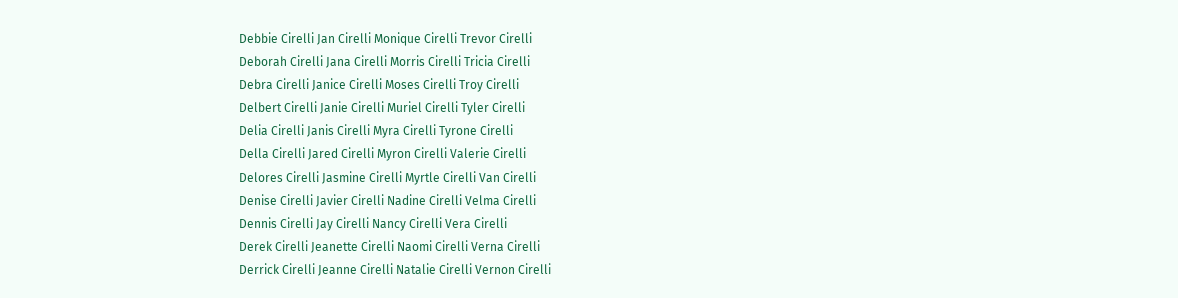Debbie Cirelli Jan Cirelli Monique Cirelli Trevor Cirelli
Deborah Cirelli Jana Cirelli Morris Cirelli Tricia Cirelli
Debra Cirelli Janice Cirelli Moses Cirelli Troy Cirelli
Delbert Cirelli Janie Cirelli Muriel Cirelli Tyler Cirelli
Delia Cirelli Janis Cirelli Myra Cirelli Tyrone Cirelli
Della Cirelli Jared Cirelli Myron Cirelli Valerie Cirelli
Delores Cirelli Jasmine Cirelli Myrtle Cirelli Van Cirelli
Denise Cirelli Javier Cirelli Nadine Cirelli Velma Cirelli
Dennis Cirelli Jay Cirelli Nancy Cirelli Vera Cirelli
Derek Cirelli Jeanette Cirelli Naomi Cirelli Verna Cirelli
Derrick Cirelli Jeanne Cirelli Natalie Cirelli Vernon Cirelli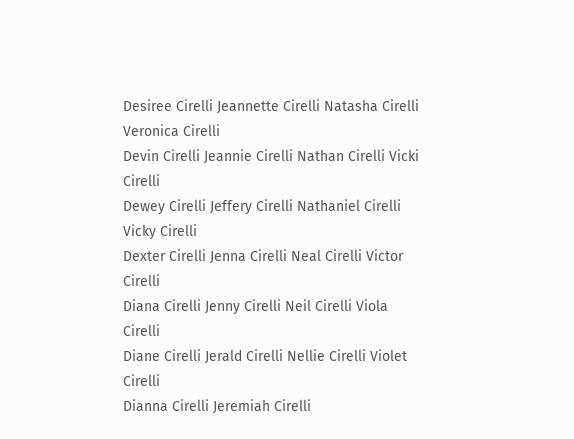Desiree Cirelli Jeannette Cirelli Natasha Cirelli Veronica Cirelli
Devin Cirelli Jeannie Cirelli Nathan Cirelli Vicki Cirelli
Dewey Cirelli Jeffery Cirelli Nathaniel Cirelli Vicky Cirelli
Dexter Cirelli Jenna Cirelli Neal Cirelli Victor Cirelli
Diana Cirelli Jenny Cirelli Neil Cirelli Viola Cirelli
Diane Cirelli Jerald Cirelli Nellie Cirelli Violet Cirelli
Dianna Cirelli Jeremiah Cirelli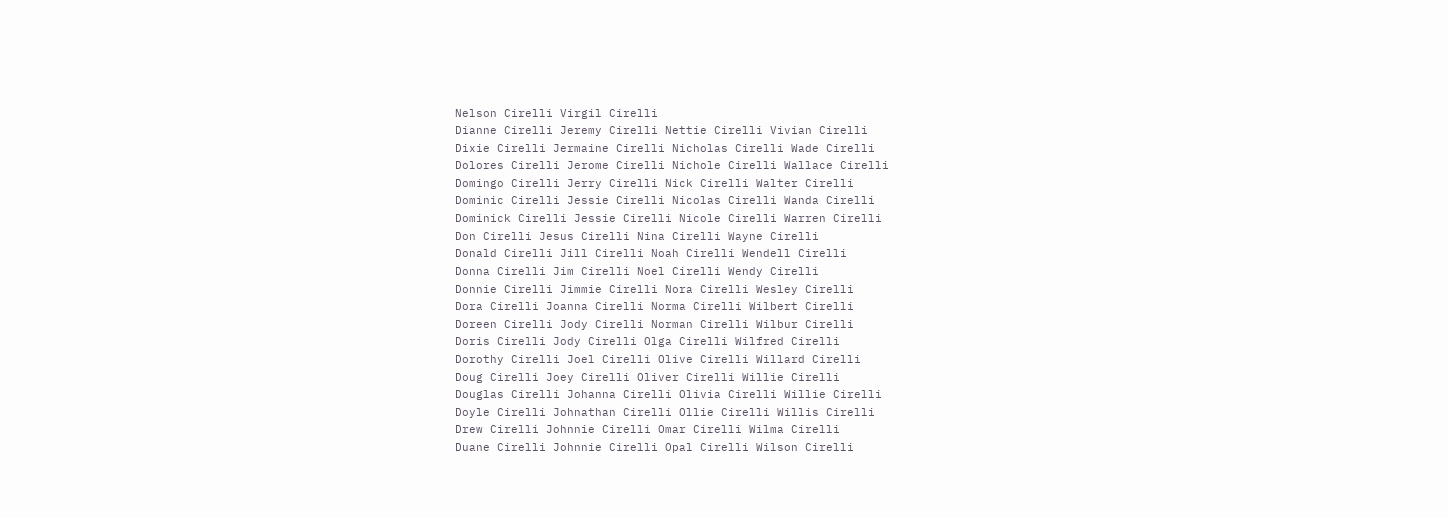Nelson Cirelli Virgil Cirelli
Dianne Cirelli Jeremy Cirelli Nettie Cirelli Vivian Cirelli
Dixie Cirelli Jermaine Cirelli Nicholas Cirelli Wade Cirelli
Dolores Cirelli Jerome Cirelli Nichole Cirelli Wallace Cirelli
Domingo Cirelli Jerry Cirelli Nick Cirelli Walter Cirelli
Dominic Cirelli Jessie Cirelli Nicolas Cirelli Wanda Cirelli
Dominick Cirelli Jessie Cirelli Nicole Cirelli Warren Cirelli
Don Cirelli Jesus Cirelli Nina Cirelli Wayne Cirelli
Donald Cirelli Jill Cirelli Noah Cirelli Wendell Cirelli
Donna Cirelli Jim Cirelli Noel Cirelli Wendy Cirelli
Donnie Cirelli Jimmie Cirelli Nora Cirelli Wesley Cirelli
Dora Cirelli Joanna Cirelli Norma Cirelli Wilbert Cirelli
Doreen Cirelli Jody Cirelli Norman Cirelli Wilbur Cirelli
Doris Cirelli Jody Cirelli Olga Cirelli Wilfred Cirelli
Dorothy Cirelli Joel Cirelli Olive Cirelli Willard Cirelli
Doug Cirelli Joey Cirelli Oliver Cirelli Willie Cirelli
Douglas Cirelli Johanna Cirelli Olivia Cirelli Willie Cirelli
Doyle Cirelli Johnathan Cirelli Ollie Cirelli Willis Cirelli
Drew Cirelli Johnnie Cirelli Omar Cirelli Wilma Cirelli
Duane Cirelli Johnnie Cirelli Opal Cirelli Wilson Cirelli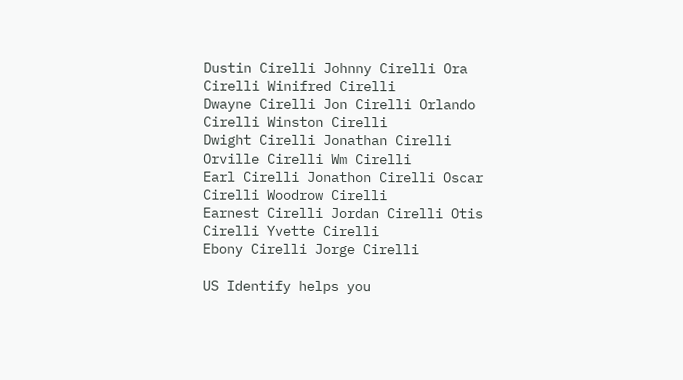Dustin Cirelli Johnny Cirelli Ora Cirelli Winifred Cirelli
Dwayne Cirelli Jon Cirelli Orlando Cirelli Winston Cirelli
Dwight Cirelli Jonathan Cirelli Orville Cirelli Wm Cirelli
Earl Cirelli Jonathon Cirelli Oscar Cirelli Woodrow Cirelli
Earnest Cirelli Jordan Cirelli Otis Cirelli Yvette Cirelli
Ebony Cirelli Jorge Cirelli

US Identify helps you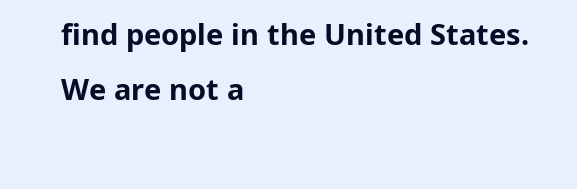find people in the United States. We are not a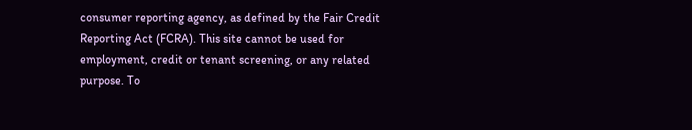consumer reporting agency, as defined by the Fair Credit Reporting Act (FCRA). This site cannot be used for employment, credit or tenant screening, or any related purpose. To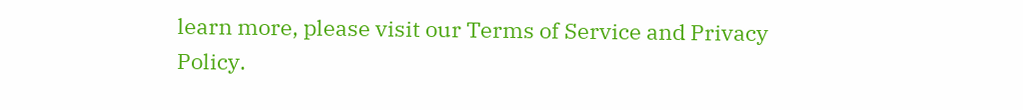learn more, please visit our Terms of Service and Privacy Policy.